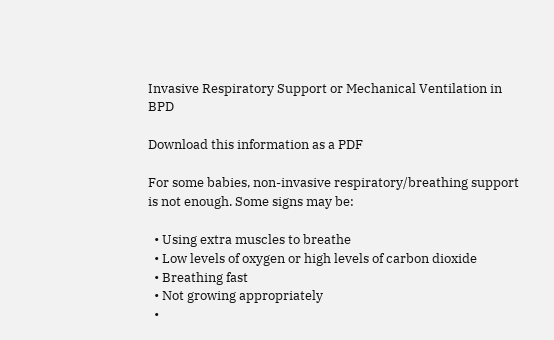Invasive Respiratory Support or Mechanical Ventilation in BPD

Download this information as a PDF

For some babies, non-invasive respiratory/breathing support is not enough. Some signs may be:

  • Using extra muscles to breathe
  • Low levels of oxygen or high levels of carbon dioxide
  • Breathing fast
  • Not growing appropriately
  •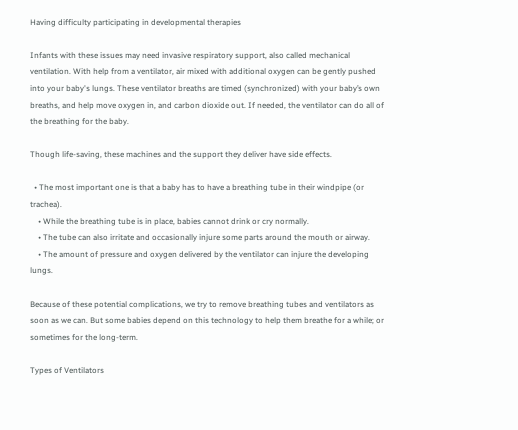Having difficulty participating in developmental therapies

Infants with these issues may need invasive respiratory support, also called mechanical ventilation. With help from a ventilator, air mixed with additional oxygen can be gently pushed into your baby's lungs. These ventilator breaths are timed (synchronized) with your baby’s own breaths, and help move oxygen in, and carbon dioxide out. If needed, the ventilator can do all of the breathing for the baby.

Though life-saving, these machines and the support they deliver have side effects.

  • The most important one is that a baby has to have a breathing tube in their windpipe (or trachea).
    • While the breathing tube is in place, babies cannot drink or cry normally.
    • The tube can also irritate and occasionally injure some parts around the mouth or airway.
    • The amount of pressure and oxygen delivered by the ventilator can injure the developing lungs.

Because of these potential complications, we try to remove breathing tubes and ventilators as soon as we can. But some babies depend on this technology to help them breathe for a while; or sometimes for the long-term.

Types of Ventilators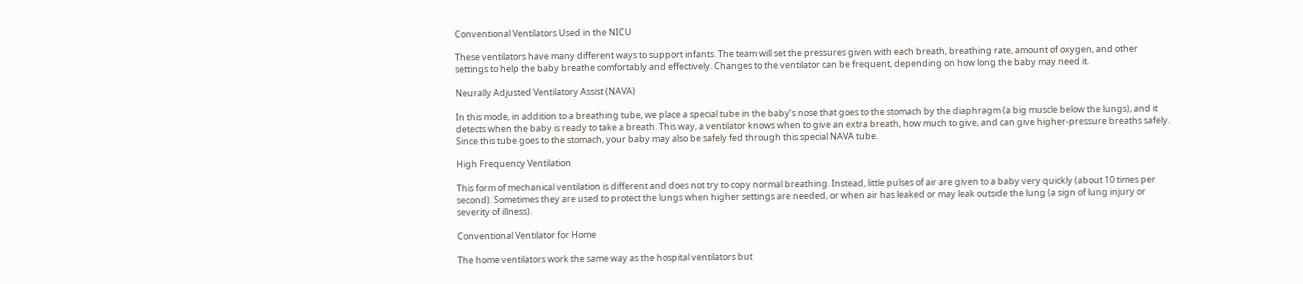Conventional Ventilators Used in the NICU

These ventilators have many different ways to support infants. The team will set the pressures given with each breath, breathing rate, amount of oxygen, and other settings to help the baby breathe comfortably and effectively. Changes to the ventilator can be frequent, depending on how long the baby may need it.

Neurally Adjusted Ventilatory Assist (NAVA)

In this mode, in addition to a breathing tube, we place a special tube in the baby’s nose that goes to the stomach by the diaphragm (a big muscle below the lungs), and it detects when the baby is ready to take a breath. This way, a ventilator knows when to give an extra breath, how much to give, and can give higher-pressure breaths safely. Since this tube goes to the stomach, your baby may also be safely fed through this special NAVA tube.

High Frequency Ventilation

This form of mechanical ventilation is different and does not try to copy normal breathing. Instead, little pulses of air are given to a baby very quickly (about 10 times per second). Sometimes they are used to protect the lungs when higher settings are needed, or when air has leaked or may leak outside the lung (a sign of lung injury or severity of illness).

Conventional Ventilator for Home

The home ventilators work the same way as the hospital ventilators but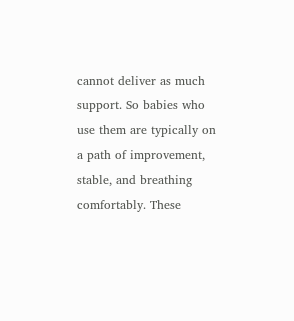cannot deliver as much support. So babies who use them are typically on a path of improvement, stable, and breathing comfortably. These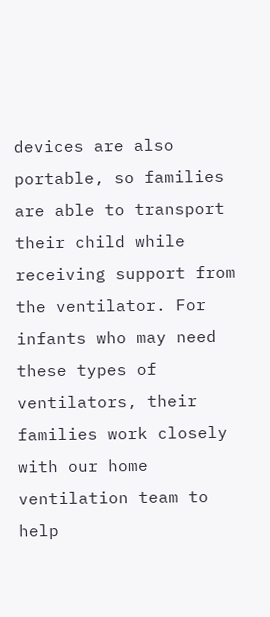devices are also portable, so families are able to transport their child while receiving support from the ventilator. For infants who may need these types of ventilators, their families work closely with our home ventilation team to help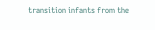transition infants from the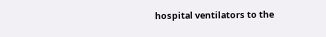hospital ventilators to the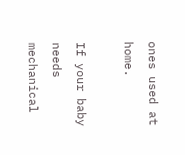ones used at home.

If your baby needs mechanical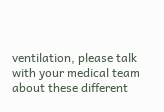ventilation, please talk with your medical team about these different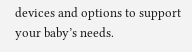devices and options to support your baby’s needs.